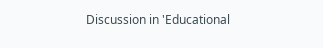Discussion in 'Educational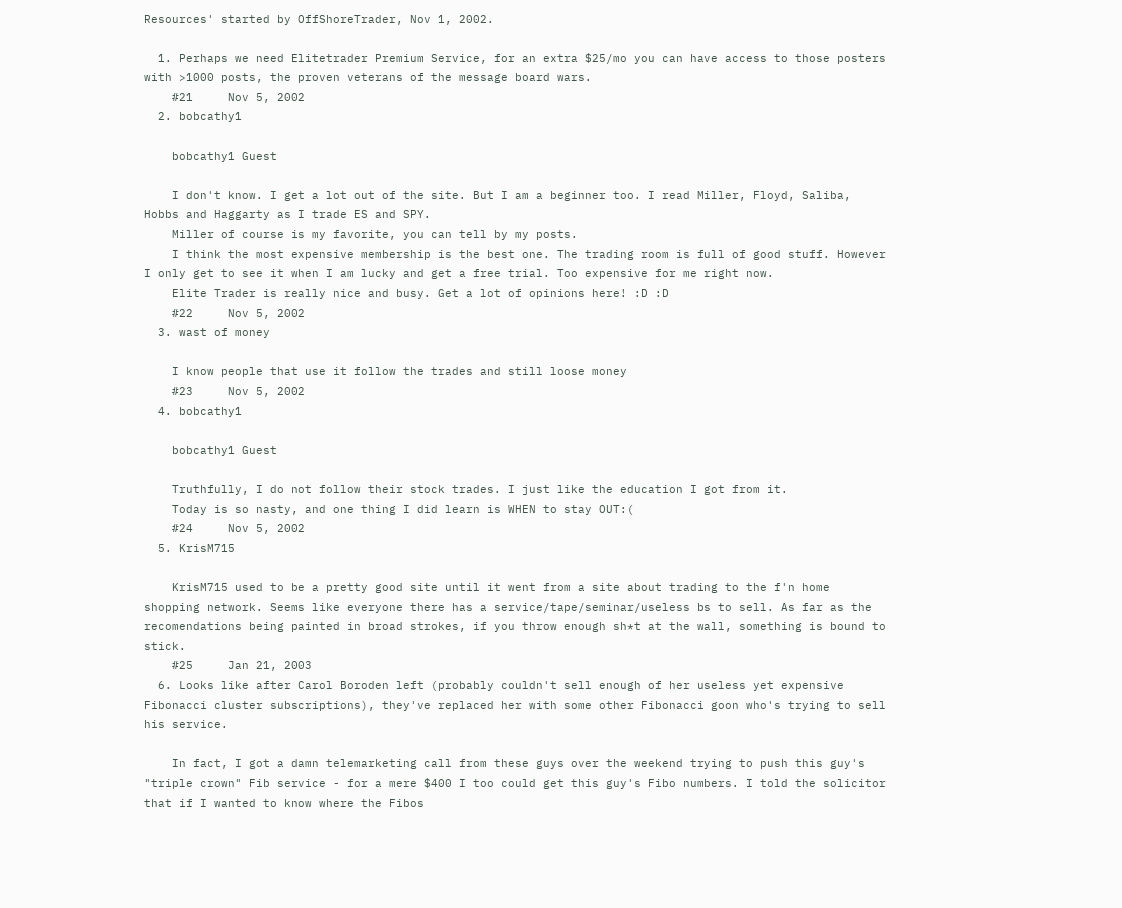Resources' started by OffShoreTrader, Nov 1, 2002.

  1. Perhaps we need Elitetrader Premium Service, for an extra $25/mo you can have access to those posters with >1000 posts, the proven veterans of the message board wars.
    #21     Nov 5, 2002
  2. bobcathy1

    bobcathy1 Guest

    I don't know. I get a lot out of the site. But I am a beginner too. I read Miller, Floyd, Saliba, Hobbs and Haggarty as I trade ES and SPY.
    Miller of course is my favorite, you can tell by my posts.
    I think the most expensive membership is the best one. The trading room is full of good stuff. However I only get to see it when I am lucky and get a free trial. Too expensive for me right now.
    Elite Trader is really nice and busy. Get a lot of opinions here! :D :D
    #22     Nov 5, 2002
  3. wast of money

    I know people that use it follow the trades and still loose money
    #23     Nov 5, 2002
  4. bobcathy1

    bobcathy1 Guest

    Truthfully, I do not follow their stock trades. I just like the education I got from it.
    Today is so nasty, and one thing I did learn is WHEN to stay OUT:(
    #24     Nov 5, 2002
  5. KrisM715

    KrisM715 used to be a pretty good site until it went from a site about trading to the f'n home shopping network. Seems like everyone there has a service/tape/seminar/useless bs to sell. As far as the recomendations being painted in broad strokes, if you throw enough sh*t at the wall, something is bound to stick.
    #25     Jan 21, 2003
  6. Looks like after Carol Boroden left (probably couldn't sell enough of her useless yet expensive Fibonacci cluster subscriptions), they've replaced her with some other Fibonacci goon who's trying to sell his service.

    In fact, I got a damn telemarketing call from these guys over the weekend trying to push this guy's "triple crown" Fib service - for a mere $400 I too could get this guy's Fibo numbers. I told the solicitor that if I wanted to know where the Fibos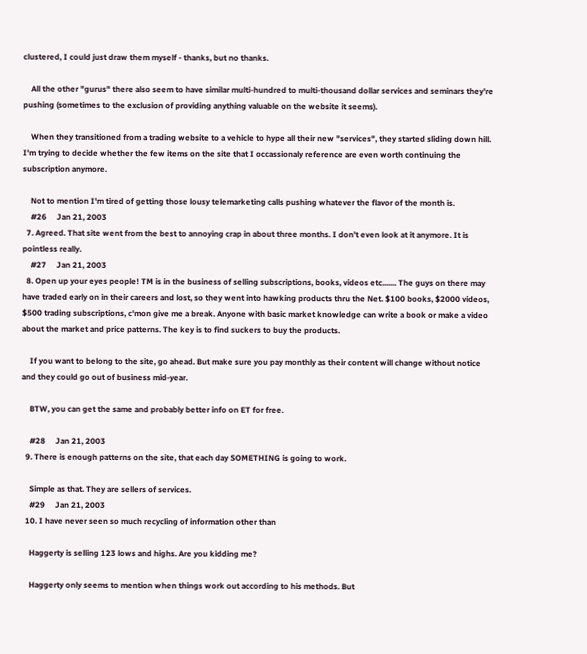clustered, I could just draw them myself - thanks, but no thanks.

    All the other "gurus" there also seem to have similar multi-hundred to multi-thousand dollar services and seminars they're pushing (sometimes to the exclusion of providing anything valuable on the website it seems).

    When they transitioned from a trading website to a vehicle to hype all their new "services", they started sliding down hill. I'm trying to decide whether the few items on the site that I occassionaly reference are even worth continuing the subscription anymore.

    Not to mention I'm tired of getting those lousy telemarketing calls pushing whatever the flavor of the month is.
    #26     Jan 21, 2003
  7. Agreed. That site went from the best to annoying crap in about three months. I don't even look at it anymore. It is pointless really.
    #27     Jan 21, 2003
  8. Open up your eyes people! TM is in the business of selling subscriptions, books, videos etc....... The guys on there may have traded early on in their careers and lost, so they went into hawking products thru the Net. $100 books, $2000 videos, $500 trading subscriptions, c'mon give me a break. Anyone with basic market knowledge can write a book or make a video about the market and price patterns. The key is to find suckers to buy the products.

    If you want to belong to the site, go ahead. But make sure you pay monthly as their content will change without notice and they could go out of business mid-year.

    BTW, you can get the same and probably better info on ET for free.

    #28     Jan 21, 2003
  9. There is enough patterns on the site, that each day SOMETHING is going to work.

    Simple as that. They are sellers of services.
    #29     Jan 21, 2003
  10. I have never seen so much recycling of information other than

    Haggerty is selling 123 lows and highs. Are you kidding me?

    Haggerty only seems to mention when things work out according to his methods. But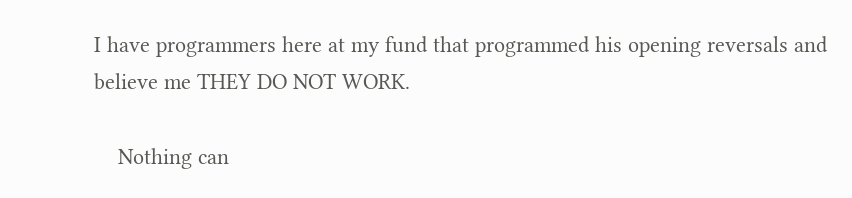I have programmers here at my fund that programmed his opening reversals and believe me THEY DO NOT WORK.

    Nothing can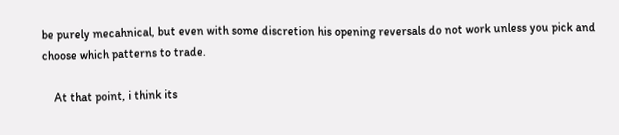be purely mecahnical, but even with some discretion his opening reversals do not work unless you pick and choose which patterns to trade.

    At that point, i think its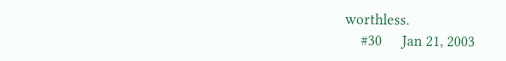worthless.
    #30     Jan 21, 2003